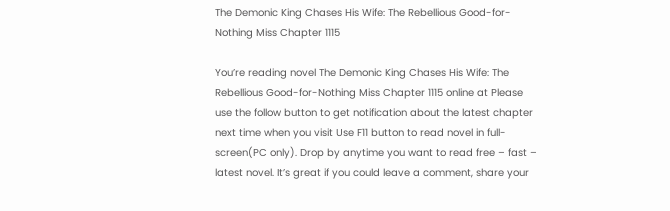The Demonic King Chases His Wife: The Rebellious Good-for-Nothing Miss Chapter 1115

You’re reading novel The Demonic King Chases His Wife: The Rebellious Good-for-Nothing Miss Chapter 1115 online at Please use the follow button to get notification about the latest chapter next time when you visit Use F11 button to read novel in full-screen(PC only). Drop by anytime you want to read free – fast – latest novel. It’s great if you could leave a comment, share your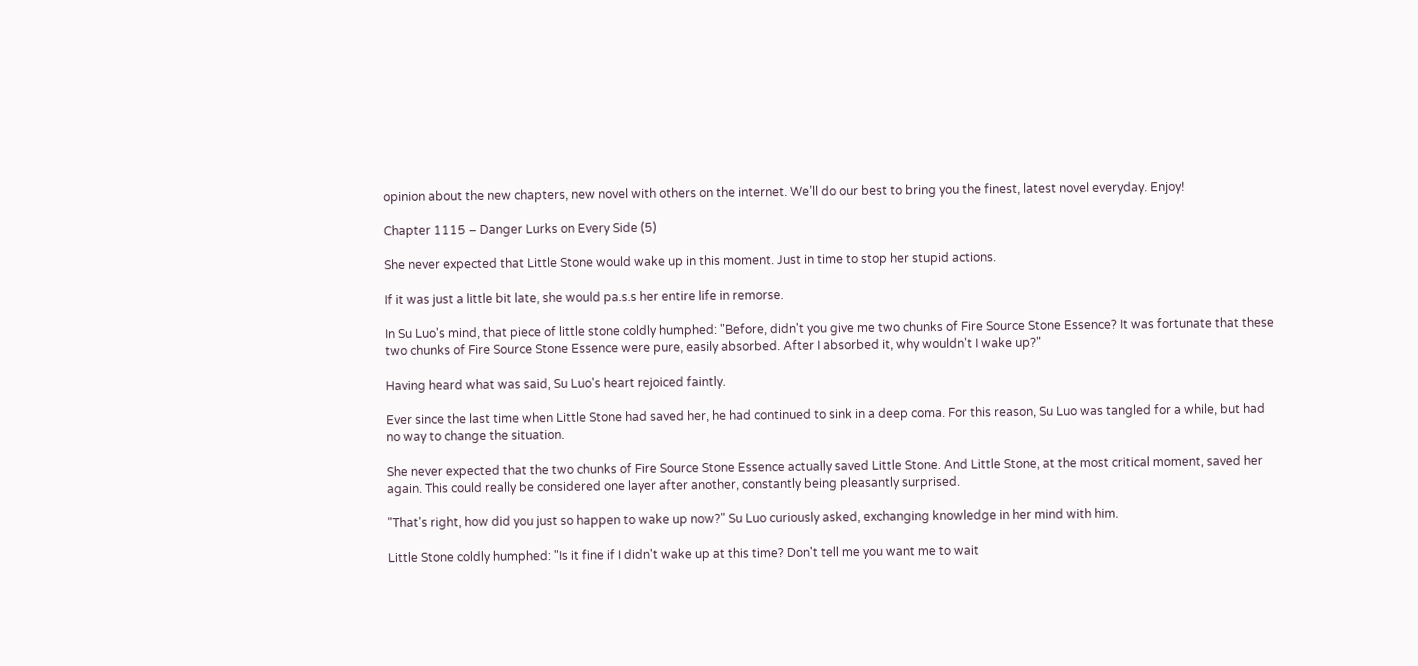opinion about the new chapters, new novel with others on the internet. We’ll do our best to bring you the finest, latest novel everyday. Enjoy!

Chapter 1115 – Danger Lurks on Every Side (5)

She never expected that Little Stone would wake up in this moment. Just in time to stop her stupid actions.

If it was just a little bit late, she would pa.s.s her entire life in remorse.

In Su Luo's mind, that piece of little stone coldly humphed: "Before, didn't you give me two chunks of Fire Source Stone Essence? It was fortunate that these two chunks of Fire Source Stone Essence were pure, easily absorbed. After I absorbed it, why wouldn't I wake up?"

Having heard what was said, Su Luo's heart rejoiced faintly.

Ever since the last time when Little Stone had saved her, he had continued to sink in a deep coma. For this reason, Su Luo was tangled for a while, but had no way to change the situation.

She never expected that the two chunks of Fire Source Stone Essence actually saved Little Stone. And Little Stone, at the most critical moment, saved her again. This could really be considered one layer after another, constantly being pleasantly surprised.

"That's right, how did you just so happen to wake up now?" Su Luo curiously asked, exchanging knowledge in her mind with him.

Little Stone coldly humphed: "Is it fine if I didn't wake up at this time? Don't tell me you want me to wait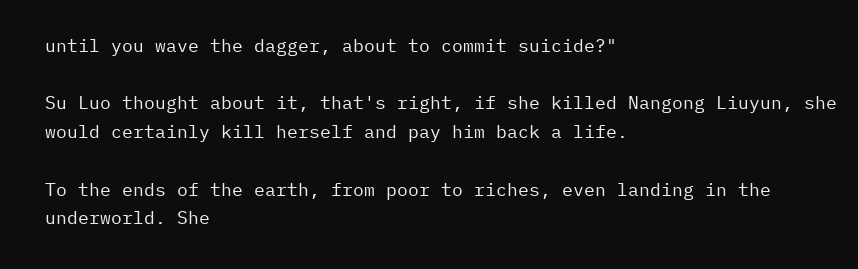until you wave the dagger, about to commit suicide?"

Su Luo thought about it, that's right, if she killed Nangong Liuyun, she would certainly kill herself and pay him back a life.

To the ends of the earth, from poor to riches, even landing in the underworld. She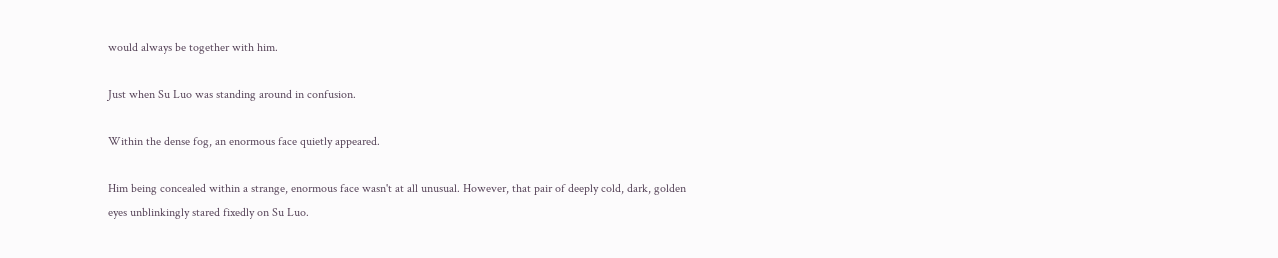would always be together with him.

Just when Su Luo was standing around in confusion.

Within the dense fog, an enormous face quietly appeared.

Him being concealed within a strange, enormous face wasn't at all unusual. However, that pair of deeply cold, dark, golden eyes unblinkingly stared fixedly on Su Luo.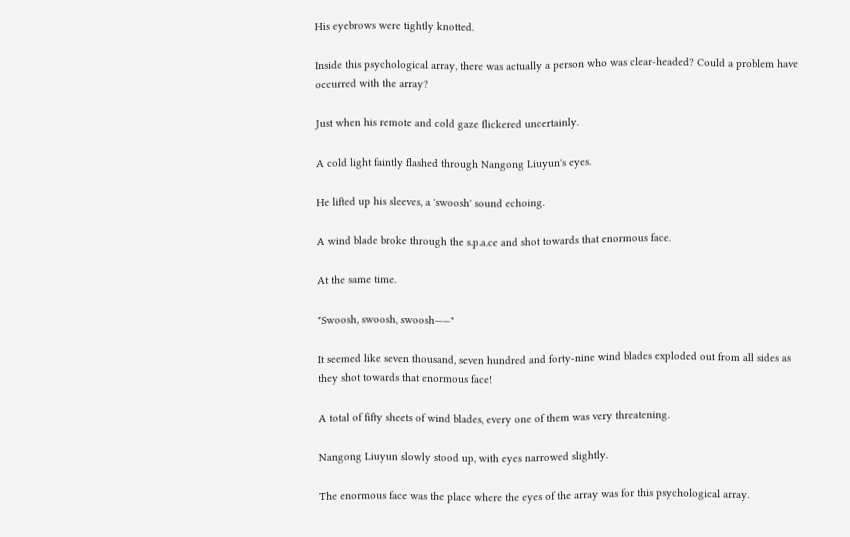His eyebrows were tightly knotted.

Inside this psychological array, there was actually a person who was clear-headed? Could a problem have occurred with the array?

Just when his remote and cold gaze flickered uncertainly.

A cold light faintly flashed through Nangong Liuyun's eyes.

He lifted up his sleeves, a 'swoosh' sound echoing.

A wind blade broke through the s.p.a.ce and shot towards that enormous face.

At the same time.

"Swoosh, swoosh, swoosh——"

It seemed like seven thousand, seven hundred and forty-nine wind blades exploded out from all sides as they shot towards that enormous face!

A total of fifty sheets of wind blades, every one of them was very threatening.

Nangong Liuyun slowly stood up, with eyes narrowed slightly.

The enormous face was the place where the eyes of the array was for this psychological array.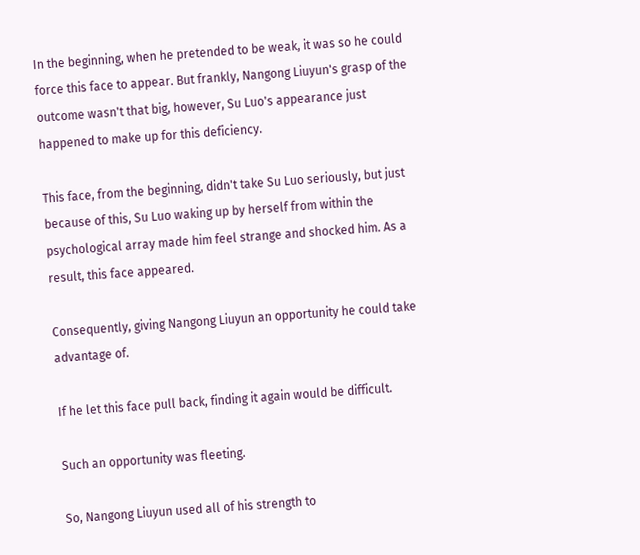In the beginning, when he pretended to be weak, it was so he could force this face to appear. But frankly, Nangong Liuyun's grasp of the outcome wasn't that big, however, Su Luo's appearance just happened to make up for this deficiency.

This face, from the beginning, didn't take Su Luo seriously, but just because of this, Su Luo waking up by herself from within the psychological array made him feel strange and shocked him. As a result, this face appeared.

Consequently, giving Nangong Liuyun an opportunity he could take advantage of.

If he let this face pull back, finding it again would be difficult.

Such an opportunity was fleeting.

So, Nangong Liuyun used all of his strength to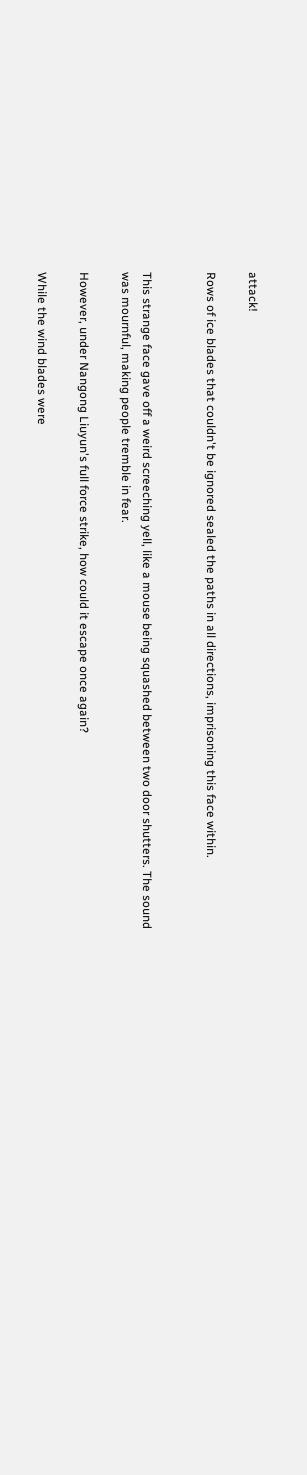attack!

Rows of ice blades that couldn't be ignored sealed the paths in all directions, imprisoning this face within.


This strange face gave off a weird screeching yell, like a mouse being squashed between two door shutters. The sound was mournful, making people tremble in fear.

However, under Nangong Liuyun's full force strike, how could it escape once again?

While the wind blades were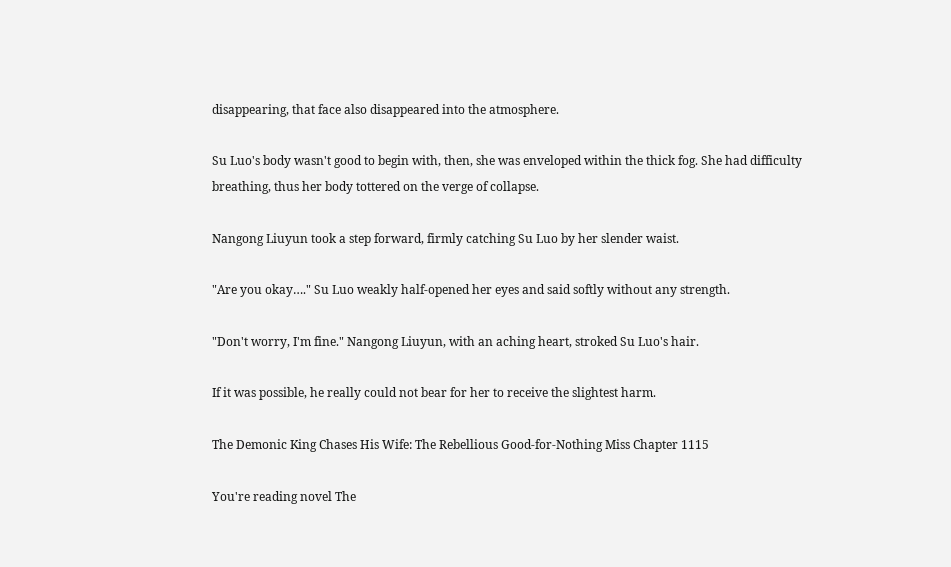disappearing, that face also disappeared into the atmosphere.

Su Luo's body wasn't good to begin with, then, she was enveloped within the thick fog. She had difficulty breathing, thus her body tottered on the verge of collapse.

Nangong Liuyun took a step forward, firmly catching Su Luo by her slender waist.

"Are you okay…." Su Luo weakly half-opened her eyes and said softly without any strength.

"Don't worry, I'm fine." Nangong Liuyun, with an aching heart, stroked Su Luo's hair.

If it was possible, he really could not bear for her to receive the slightest harm.

The Demonic King Chases His Wife: The Rebellious Good-for-Nothing Miss Chapter 1115

You're reading novel The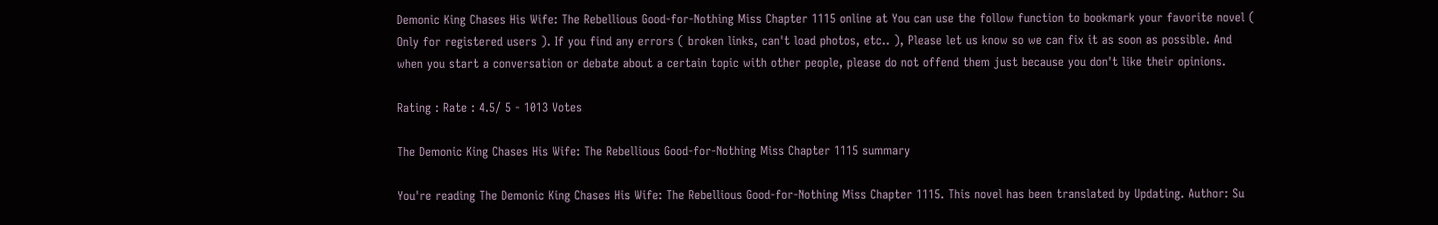Demonic King Chases His Wife: The Rebellious Good-for-Nothing Miss Chapter 1115 online at You can use the follow function to bookmark your favorite novel ( Only for registered users ). If you find any errors ( broken links, can't load photos, etc.. ), Please let us know so we can fix it as soon as possible. And when you start a conversation or debate about a certain topic with other people, please do not offend them just because you don't like their opinions.

Rating : Rate : 4.5/ 5 - 1013 Votes

The Demonic King Chases His Wife: The Rebellious Good-for-Nothing Miss Chapter 1115 summary

You're reading The Demonic King Chases His Wife: The Rebellious Good-for-Nothing Miss Chapter 1115. This novel has been translated by Updating. Author: Su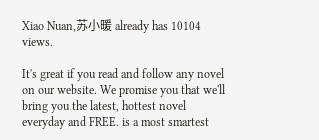Xiao Nuan,苏小暖 already has 10104 views.

It's great if you read and follow any novel on our website. We promise you that we'll bring you the latest, hottest novel everyday and FREE. is a most smartest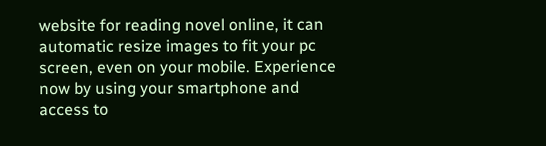website for reading novel online, it can automatic resize images to fit your pc screen, even on your mobile. Experience now by using your smartphone and access to